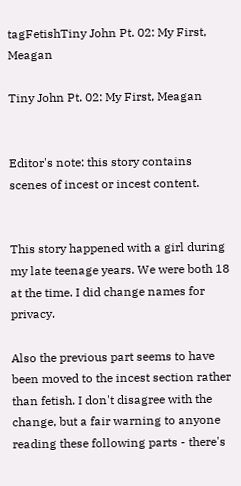tagFetishTiny John Pt. 02: My First, Meagan

Tiny John Pt. 02: My First, Meagan


Editor's note: this story contains scenes of incest or incest content.


This story happened with a girl during my late teenage years. We were both 18 at the time. I did change names for privacy.

Also the previous part seems to have been moved to the incest section rather than fetish. I don't disagree with the change, but a fair warning to anyone reading these following parts - there's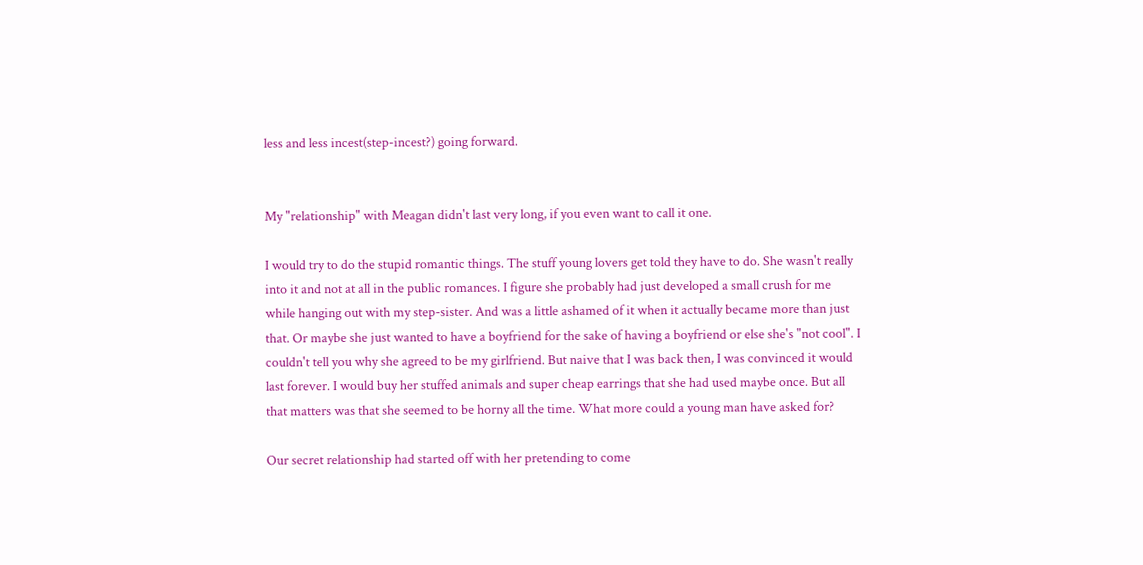less and less incest(step-incest?) going forward.


My "relationship" with Meagan didn't last very long, if you even want to call it one.

I would try to do the stupid romantic things. The stuff young lovers get told they have to do. She wasn't really into it and not at all in the public romances. I figure she probably had just developed a small crush for me while hanging out with my step-sister. And was a little ashamed of it when it actually became more than just that. Or maybe she just wanted to have a boyfriend for the sake of having a boyfriend or else she's "not cool". I couldn't tell you why she agreed to be my girlfriend. But naive that I was back then, I was convinced it would last forever. I would buy her stuffed animals and super cheap earrings that she had used maybe once. But all that matters was that she seemed to be horny all the time. What more could a young man have asked for?

Our secret relationship had started off with her pretending to come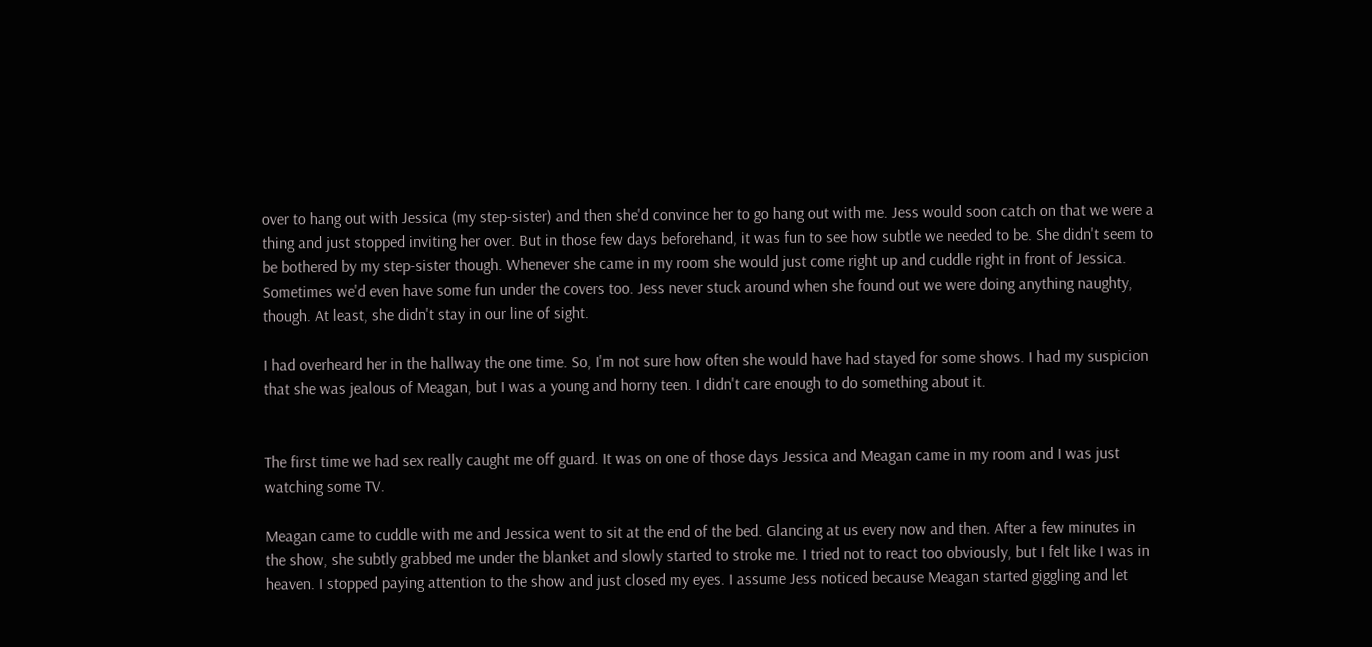over to hang out with Jessica (my step-sister) and then she'd convince her to go hang out with me. Jess would soon catch on that we were a thing and just stopped inviting her over. But in those few days beforehand, it was fun to see how subtle we needed to be. She didn't seem to be bothered by my step-sister though. Whenever she came in my room she would just come right up and cuddle right in front of Jessica. Sometimes we'd even have some fun under the covers too. Jess never stuck around when she found out we were doing anything naughty, though. At least, she didn't stay in our line of sight.

I had overheard her in the hallway the one time. So, I'm not sure how often she would have had stayed for some shows. I had my suspicion that she was jealous of Meagan, but I was a young and horny teen. I didn't care enough to do something about it.


The first time we had sex really caught me off guard. It was on one of those days Jessica and Meagan came in my room and I was just watching some TV.

Meagan came to cuddle with me and Jessica went to sit at the end of the bed. Glancing at us every now and then. After a few minutes in the show, she subtly grabbed me under the blanket and slowly started to stroke me. I tried not to react too obviously, but I felt like I was in heaven. I stopped paying attention to the show and just closed my eyes. I assume Jess noticed because Meagan started giggling and let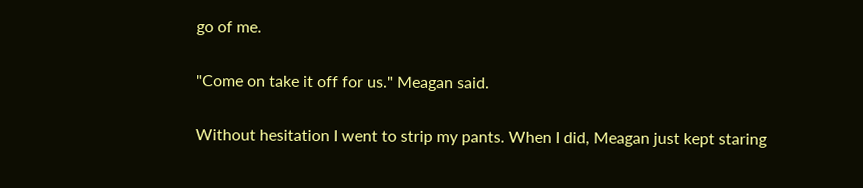go of me.

"Come on take it off for us." Meagan said.

Without hesitation I went to strip my pants. When I did, Meagan just kept staring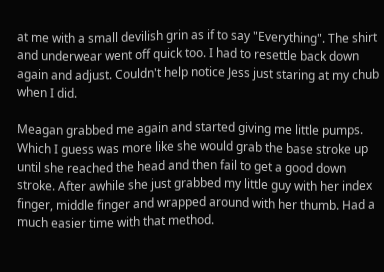at me with a small devilish grin as if to say "Everything". The shirt and underwear went off quick too. I had to resettle back down again and adjust. Couldn't help notice Jess just staring at my chub when I did.

Meagan grabbed me again and started giving me little pumps. Which I guess was more like she would grab the base stroke up until she reached the head and then fail to get a good down stroke. After awhile she just grabbed my little guy with her index finger, middle finger and wrapped around with her thumb. Had a much easier time with that method.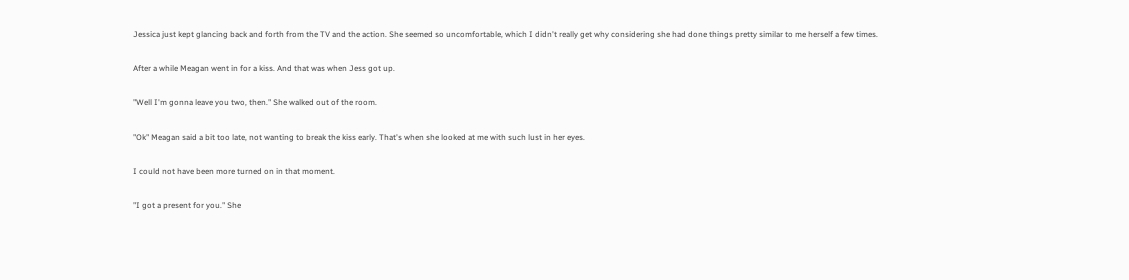Jessica just kept glancing back and forth from the TV and the action. She seemed so uncomfortable, which I didn't really get why considering she had done things pretty similar to me herself a few times.

After a while Meagan went in for a kiss. And that was when Jess got up.

"Well I'm gonna leave you two, then." She walked out of the room.

"Ok" Meagan said a bit too late, not wanting to break the kiss early. That's when she looked at me with such lust in her eyes.

I could not have been more turned on in that moment.

"I got a present for you." She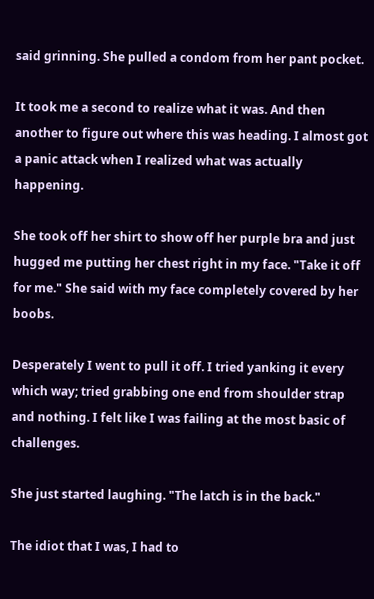said grinning. She pulled a condom from her pant pocket.

It took me a second to realize what it was. And then another to figure out where this was heading. I almost got a panic attack when I realized what was actually happening.

She took off her shirt to show off her purple bra and just hugged me putting her chest right in my face. "Take it off for me." She said with my face completely covered by her boobs.

Desperately I went to pull it off. I tried yanking it every which way; tried grabbing one end from shoulder strap and nothing. I felt like I was failing at the most basic of challenges.

She just started laughing. "The latch is in the back."

The idiot that I was, I had to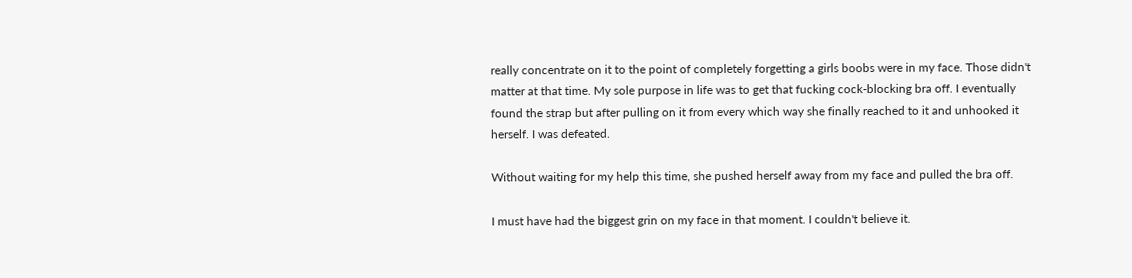really concentrate on it to the point of completely forgetting a girls boobs were in my face. Those didn't matter at that time. My sole purpose in life was to get that fucking cock-blocking bra off. I eventually found the strap but after pulling on it from every which way she finally reached to it and unhooked it herself. I was defeated.

Without waiting for my help this time, she pushed herself away from my face and pulled the bra off.

I must have had the biggest grin on my face in that moment. I couldn't believe it.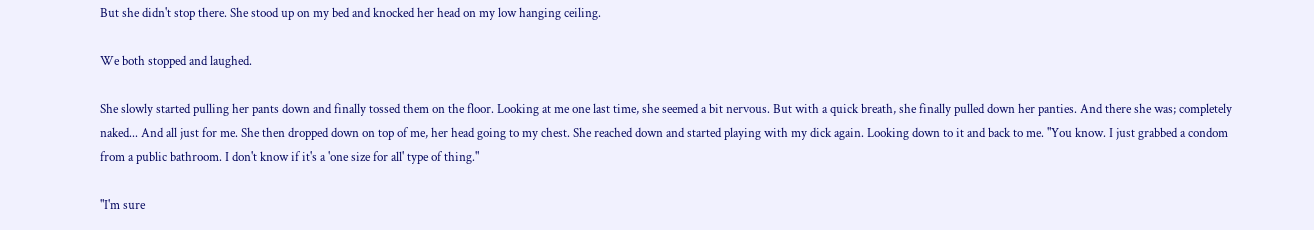But she didn't stop there. She stood up on my bed and knocked her head on my low hanging ceiling.

We both stopped and laughed.

She slowly started pulling her pants down and finally tossed them on the floor. Looking at me one last time, she seemed a bit nervous. But with a quick breath, she finally pulled down her panties. And there she was; completely naked... And all just for me. She then dropped down on top of me, her head going to my chest. She reached down and started playing with my dick again. Looking down to it and back to me. "You know. I just grabbed a condom from a public bathroom. I don't know if it's a 'one size for all' type of thing."

"I'm sure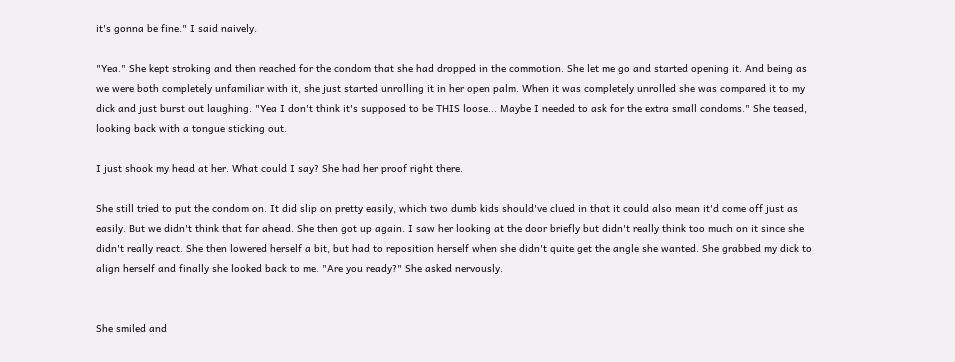it's gonna be fine." I said naively.

"Yea." She kept stroking and then reached for the condom that she had dropped in the commotion. She let me go and started opening it. And being as we were both completely unfamiliar with it, she just started unrolling it in her open palm. When it was completely unrolled she was compared it to my dick and just burst out laughing. "Yea I don't think it's supposed to be THIS loose... Maybe I needed to ask for the extra small condoms." She teased, looking back with a tongue sticking out.

I just shook my head at her. What could I say? She had her proof right there.

She still tried to put the condom on. It did slip on pretty easily, which two dumb kids should've clued in that it could also mean it'd come off just as easily. But we didn't think that far ahead. She then got up again. I saw her looking at the door briefly but didn't really think too much on it since she didn't really react. She then lowered herself a bit, but had to reposition herself when she didn't quite get the angle she wanted. She grabbed my dick to align herself and finally she looked back to me. "Are you ready?" She asked nervously.


She smiled and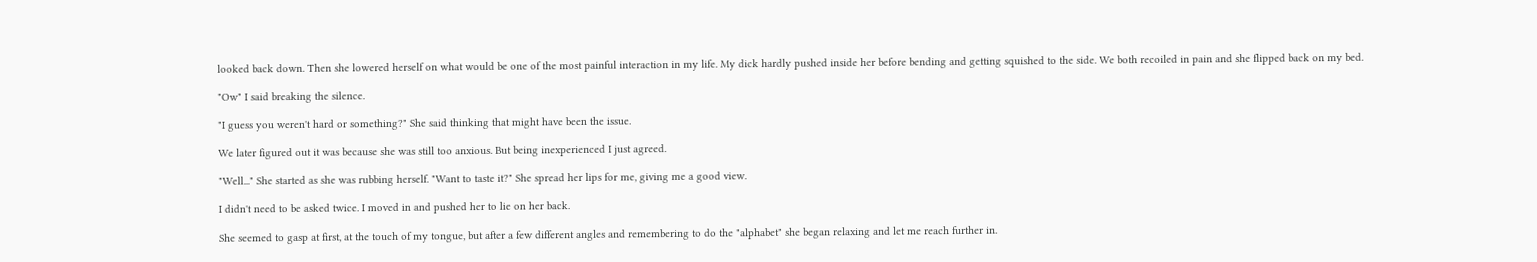looked back down. Then she lowered herself on what would be one of the most painful interaction in my life. My dick hardly pushed inside her before bending and getting squished to the side. We both recoiled in pain and she flipped back on my bed.

"Ow" I said breaking the silence.

"I guess you weren't hard or something?" She said thinking that might have been the issue.

We later figured out it was because she was still too anxious. But being inexperienced I just agreed.

"Well..." She started as she was rubbing herself. "Want to taste it?" She spread her lips for me, giving me a good view.

I didn't need to be asked twice. I moved in and pushed her to lie on her back.

She seemed to gasp at first, at the touch of my tongue, but after a few different angles and remembering to do the "alphabet" she began relaxing and let me reach further in.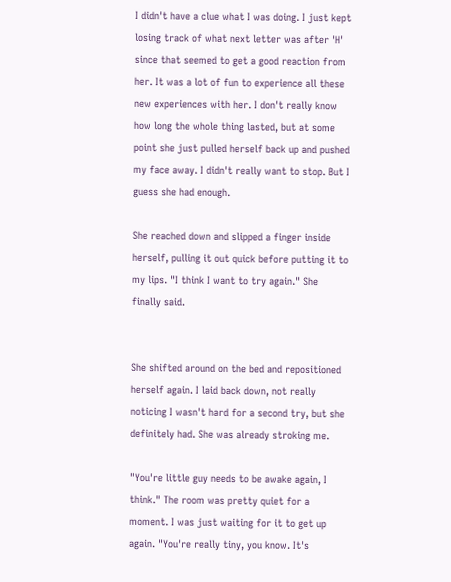I didn't have a clue what I was doing. I just kept losing track of what next letter was after 'H' since that seemed to get a good reaction from her. It was a lot of fun to experience all these new experiences with her. I don't really know how long the whole thing lasted, but at some point she just pulled herself back up and pushed my face away. I didn't really want to stop. But I guess she had enough.

She reached down and slipped a finger inside herself, pulling it out quick before putting it to my lips. "I think I want to try again." She finally said.


She shifted around on the bed and repositioned herself again. I laid back down, not really noticing I wasn't hard for a second try, but she definitely had. She was already stroking me.

"You're little guy needs to be awake again, I think." The room was pretty quiet for a moment. I was just waiting for it to get up again. "You're really tiny, you know. It's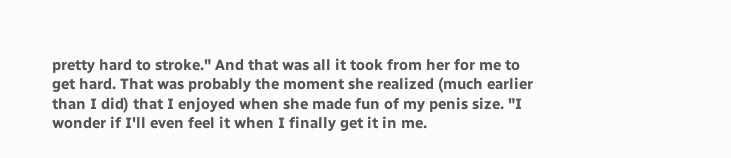pretty hard to stroke." And that was all it took from her for me to get hard. That was probably the moment she realized (much earlier than I did) that I enjoyed when she made fun of my penis size. "I wonder if I'll even feel it when I finally get it in me.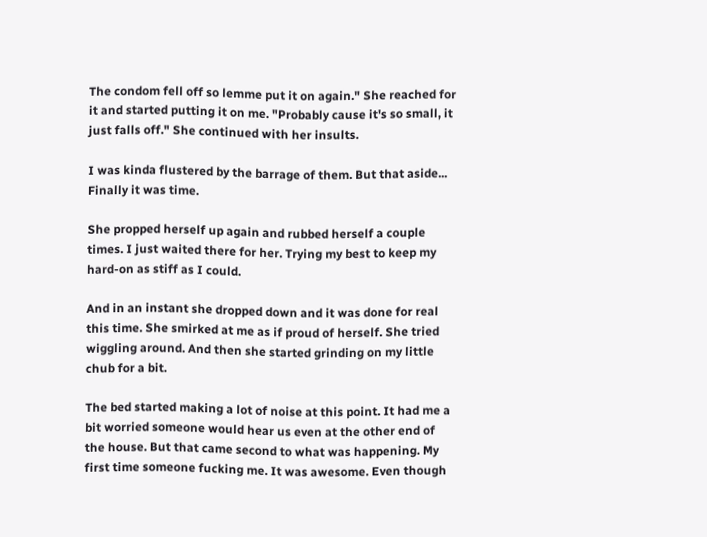The condom fell off so lemme put it on again." She reached for it and started putting it on me. "Probably cause it's so small, it just falls off." She continued with her insults.

I was kinda flustered by the barrage of them. But that aside... Finally it was time.

She propped herself up again and rubbed herself a couple times. I just waited there for her. Trying my best to keep my hard-on as stiff as I could.

And in an instant she dropped down and it was done for real this time. She smirked at me as if proud of herself. She tried wiggling around. And then she started grinding on my little chub for a bit.

The bed started making a lot of noise at this point. It had me a bit worried someone would hear us even at the other end of the house. But that came second to what was happening. My first time someone fucking me. It was awesome. Even though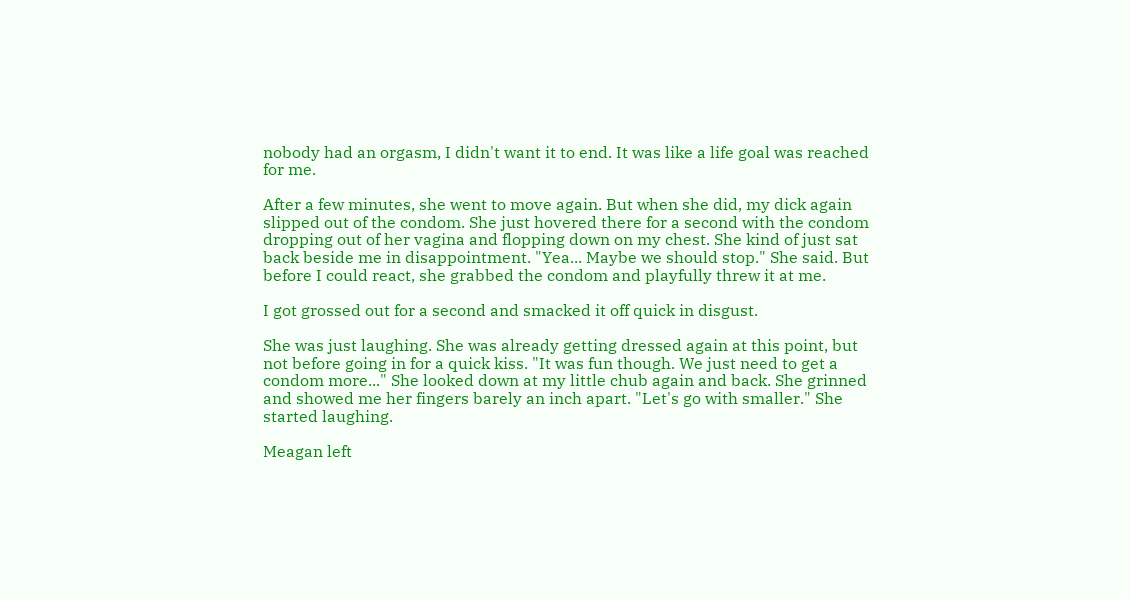nobody had an orgasm, I didn't want it to end. It was like a life goal was reached for me.

After a few minutes, she went to move again. But when she did, my dick again slipped out of the condom. She just hovered there for a second with the condom dropping out of her vagina and flopping down on my chest. She kind of just sat back beside me in disappointment. "Yea... Maybe we should stop." She said. But before I could react, she grabbed the condom and playfully threw it at me.

I got grossed out for a second and smacked it off quick in disgust.

She was just laughing. She was already getting dressed again at this point, but not before going in for a quick kiss. "It was fun though. We just need to get a condom more..." She looked down at my little chub again and back. She grinned and showed me her fingers barely an inch apart. "Let's go with smaller." She started laughing.

Meagan left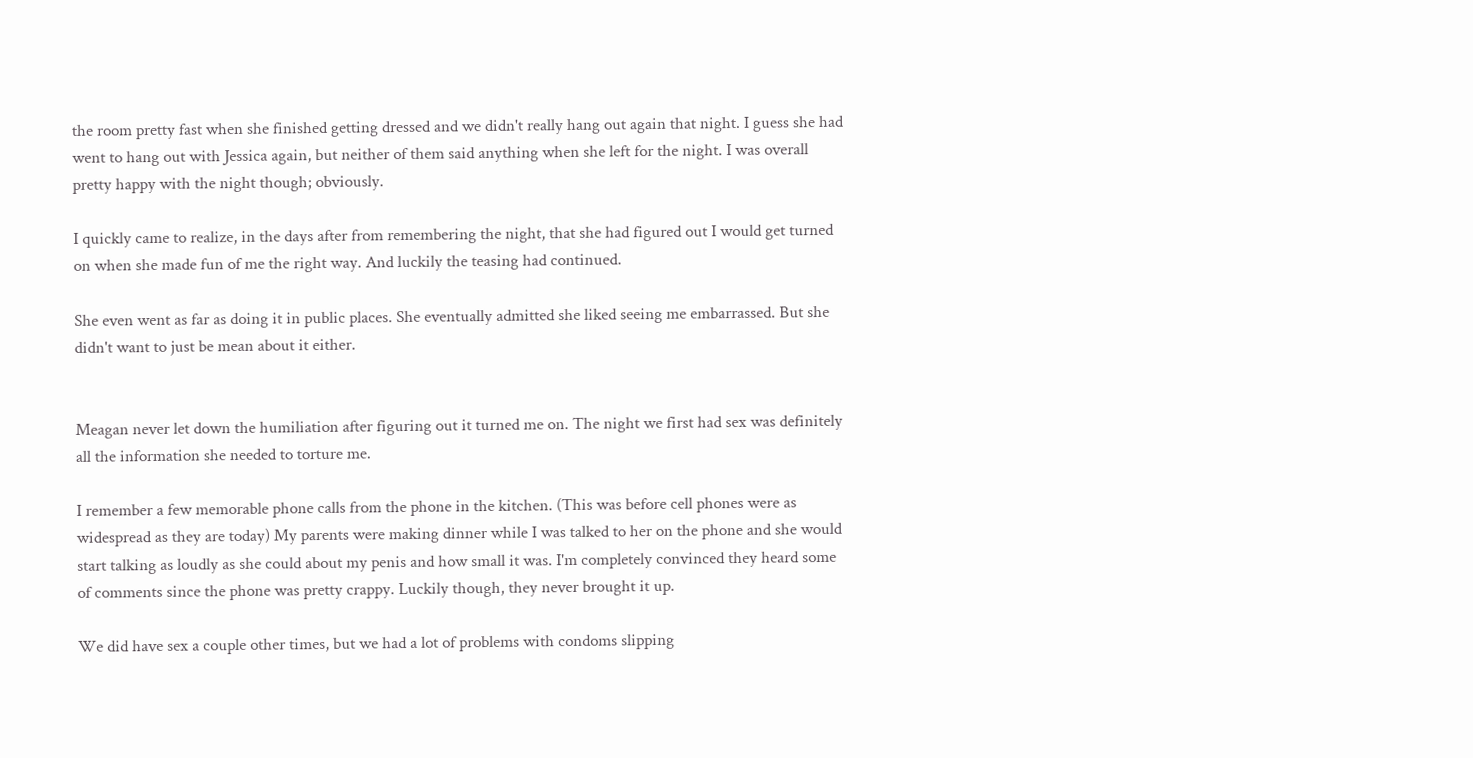the room pretty fast when she finished getting dressed and we didn't really hang out again that night. I guess she had went to hang out with Jessica again, but neither of them said anything when she left for the night. I was overall pretty happy with the night though; obviously.

I quickly came to realize, in the days after from remembering the night, that she had figured out I would get turned on when she made fun of me the right way. And luckily the teasing had continued.

She even went as far as doing it in public places. She eventually admitted she liked seeing me embarrassed. But she didn't want to just be mean about it either.


Meagan never let down the humiliation after figuring out it turned me on. The night we first had sex was definitely all the information she needed to torture me.

I remember a few memorable phone calls from the phone in the kitchen. (This was before cell phones were as widespread as they are today) My parents were making dinner while I was talked to her on the phone and she would start talking as loudly as she could about my penis and how small it was. I'm completely convinced they heard some of comments since the phone was pretty crappy. Luckily though, they never brought it up.

We did have sex a couple other times, but we had a lot of problems with condoms slipping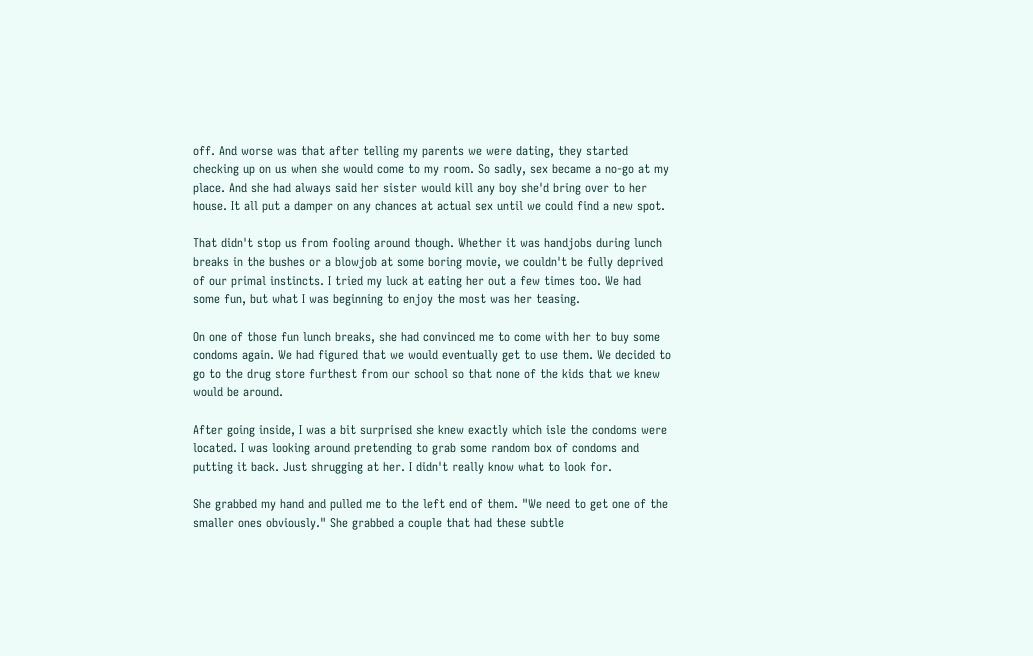off. And worse was that after telling my parents we were dating, they started checking up on us when she would come to my room. So sadly, sex became a no-go at my place. And she had always said her sister would kill any boy she'd bring over to her house. It all put a damper on any chances at actual sex until we could find a new spot.

That didn't stop us from fooling around though. Whether it was handjobs during lunch breaks in the bushes or a blowjob at some boring movie, we couldn't be fully deprived of our primal instincts. I tried my luck at eating her out a few times too. We had some fun, but what I was beginning to enjoy the most was her teasing.

On one of those fun lunch breaks, she had convinced me to come with her to buy some condoms again. We had figured that we would eventually get to use them. We decided to go to the drug store furthest from our school so that none of the kids that we knew would be around.

After going inside, I was a bit surprised she knew exactly which isle the condoms were located. I was looking around pretending to grab some random box of condoms and putting it back. Just shrugging at her. I didn't really know what to look for.

She grabbed my hand and pulled me to the left end of them. "We need to get one of the smaller ones obviously." She grabbed a couple that had these subtle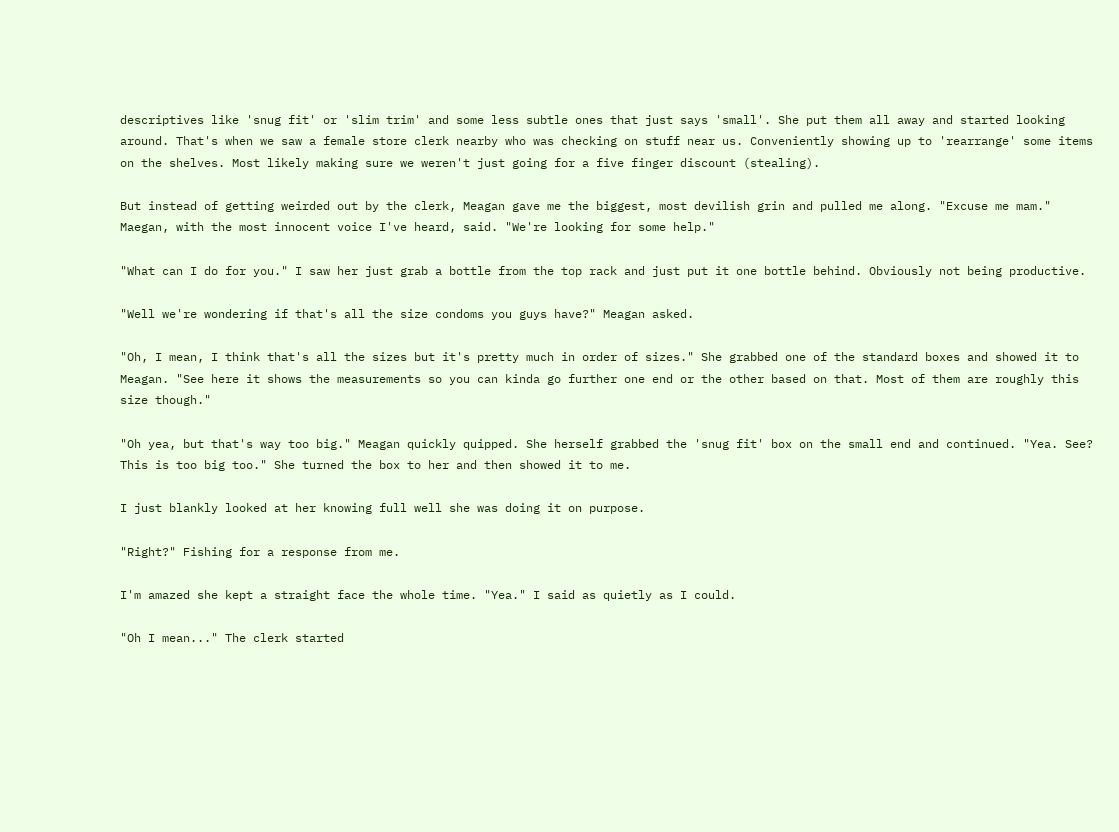descriptives like 'snug fit' or 'slim trim' and some less subtle ones that just says 'small'. She put them all away and started looking around. That's when we saw a female store clerk nearby who was checking on stuff near us. Conveniently showing up to 'rearrange' some items on the shelves. Most likely making sure we weren't just going for a five finger discount (stealing).

But instead of getting weirded out by the clerk, Meagan gave me the biggest, most devilish grin and pulled me along. "Excuse me mam." Maegan, with the most innocent voice I've heard, said. "We're looking for some help."

"What can I do for you." I saw her just grab a bottle from the top rack and just put it one bottle behind. Obviously not being productive.

"Well we're wondering if that's all the size condoms you guys have?" Meagan asked.

"Oh, I mean, I think that's all the sizes but it's pretty much in order of sizes." She grabbed one of the standard boxes and showed it to Meagan. "See here it shows the measurements so you can kinda go further one end or the other based on that. Most of them are roughly this size though."

"Oh yea, but that's way too big." Meagan quickly quipped. She herself grabbed the 'snug fit' box on the small end and continued. "Yea. See? This is too big too." She turned the box to her and then showed it to me.

I just blankly looked at her knowing full well she was doing it on purpose.

"Right?" Fishing for a response from me.

I'm amazed she kept a straight face the whole time. "Yea." I said as quietly as I could.

"Oh I mean..." The clerk started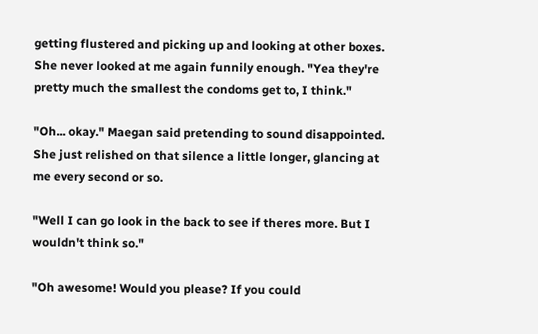getting flustered and picking up and looking at other boxes. She never looked at me again funnily enough. "Yea they're pretty much the smallest the condoms get to, I think."

"Oh... okay." Maegan said pretending to sound disappointed. She just relished on that silence a little longer, glancing at me every second or so.

"Well I can go look in the back to see if theres more. But I wouldn't think so."

"Oh awesome! Would you please? If you could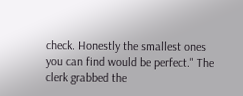check. Honestly the smallest ones you can find would be perfect." The clerk grabbed the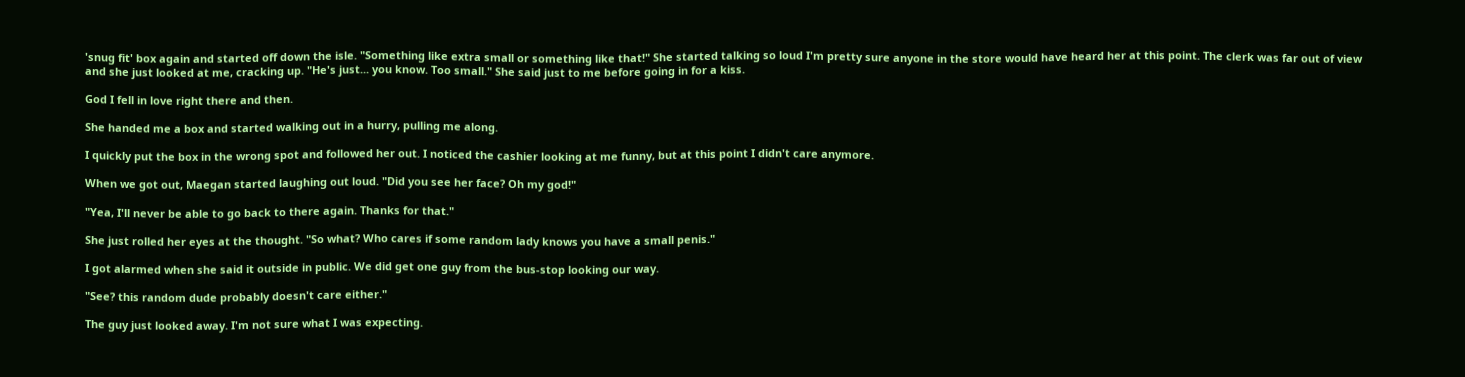'snug fit' box again and started off down the isle. "Something like extra small or something like that!" She started talking so loud I'm pretty sure anyone in the store would have heard her at this point. The clerk was far out of view and she just looked at me, cracking up. "He's just... you know. Too small." She said just to me before going in for a kiss.

God I fell in love right there and then.

She handed me a box and started walking out in a hurry, pulling me along.

I quickly put the box in the wrong spot and followed her out. I noticed the cashier looking at me funny, but at this point I didn't care anymore.

When we got out, Maegan started laughing out loud. "Did you see her face? Oh my god!"

"Yea, I'll never be able to go back to there again. Thanks for that."

She just rolled her eyes at the thought. "So what? Who cares if some random lady knows you have a small penis."

I got alarmed when she said it outside in public. We did get one guy from the bus-stop looking our way.

"See? this random dude probably doesn't care either."

The guy just looked away. I'm not sure what I was expecting.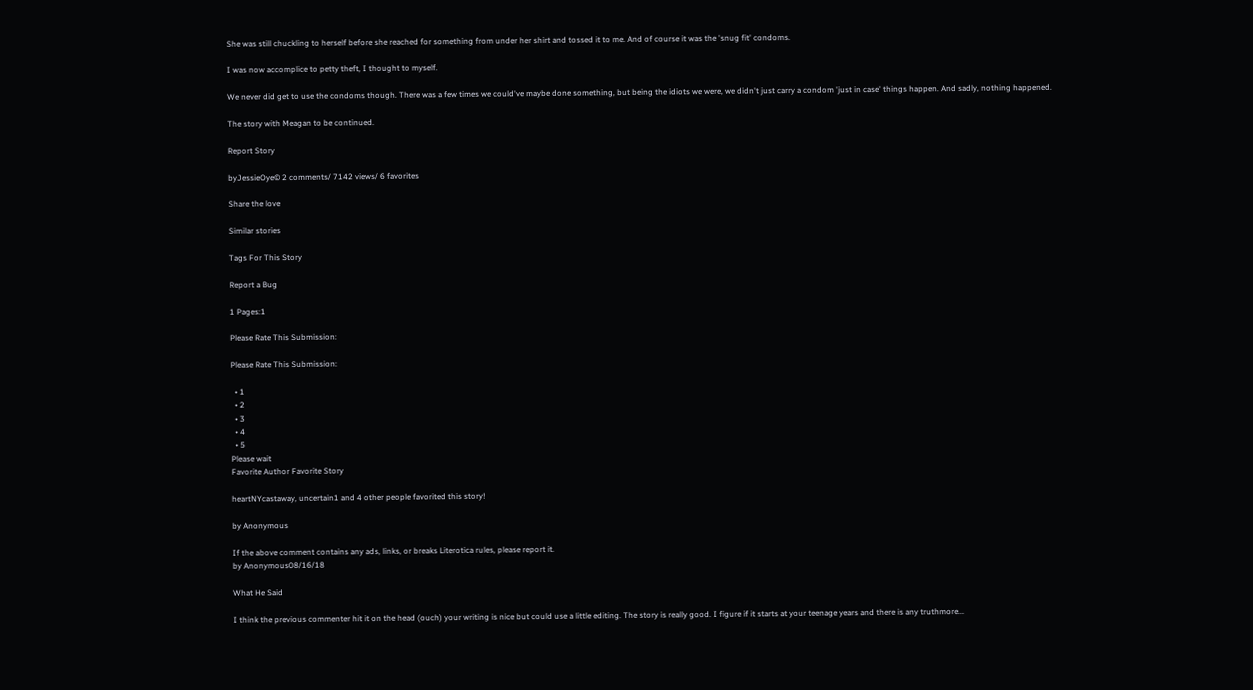She was still chuckling to herself before she reached for something from under her shirt and tossed it to me. And of course it was the 'snug fit' condoms.

I was now accomplice to petty theft, I thought to myself.

We never did get to use the condoms though. There was a few times we could've maybe done something, but being the idiots we were, we didn't just carry a condom 'just in case' things happen. And sadly, nothing happened.

The story with Meagan to be continued.

Report Story

byJessieOye© 2 comments/ 7142 views/ 6 favorites

Share the love

Similar stories

Tags For This Story

Report a Bug

1 Pages:1

Please Rate This Submission:

Please Rate This Submission:

  • 1
  • 2
  • 3
  • 4
  • 5
Please wait
Favorite Author Favorite Story

heartNYcastaway, uncertain1 and 4 other people favorited this story!

by Anonymous

If the above comment contains any ads, links, or breaks Literotica rules, please report it.
by Anonymous08/16/18

What He Said

I think the previous commenter hit it on the head (ouch) your writing is nice but could use a little editing. The story is really good. I figure if it starts at your teenage years and there is any truthmore...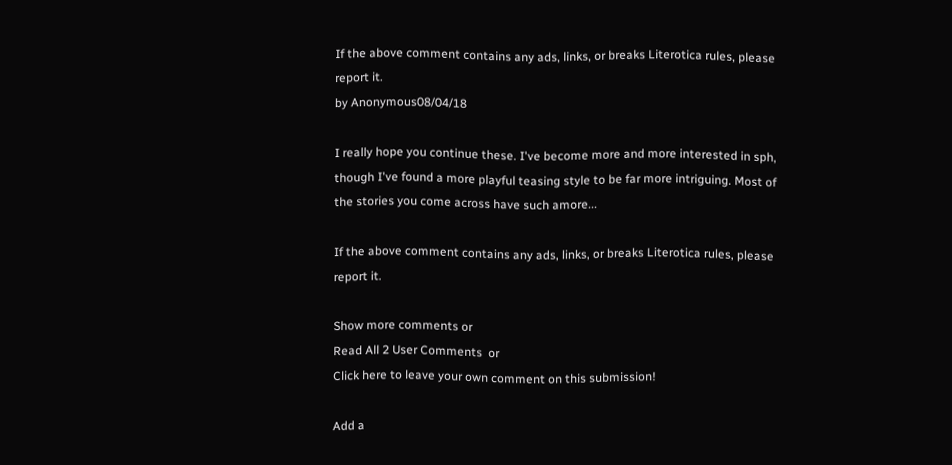If the above comment contains any ads, links, or breaks Literotica rules, please report it.
by Anonymous08/04/18

I really hope you continue these. I've become more and more interested in sph, though I've found a more playful teasing style to be far more intriguing. Most of the stories you come across have such amore...

If the above comment contains any ads, links, or breaks Literotica rules, please report it.

Show more comments or
Read All 2 User Comments  or
Click here to leave your own comment on this submission!

Add a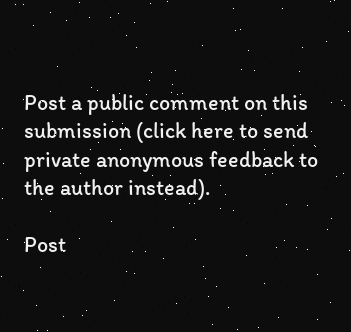Post a public comment on this submission (click here to send private anonymous feedback to the author instead).

Post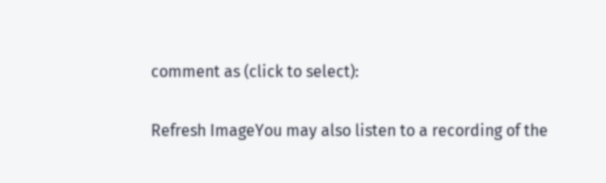comment as (click to select):

Refresh ImageYou may also listen to a recording of the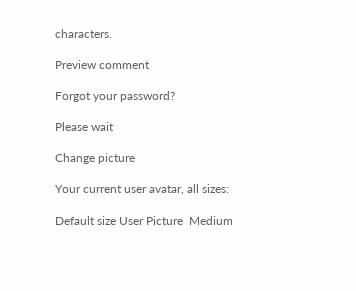characters.

Preview comment

Forgot your password?

Please wait

Change picture

Your current user avatar, all sizes:

Default size User Picture  Medium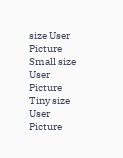size User Picture  Small size User Picture  Tiny size User Picture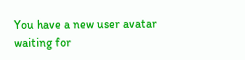You have a new user avatar waiting for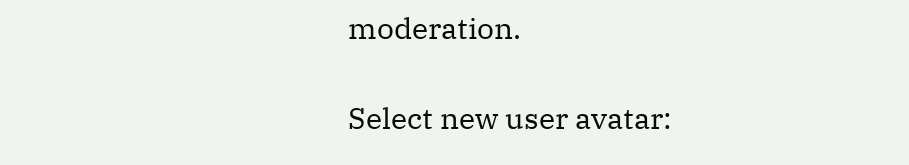moderation.

Select new user avatar: